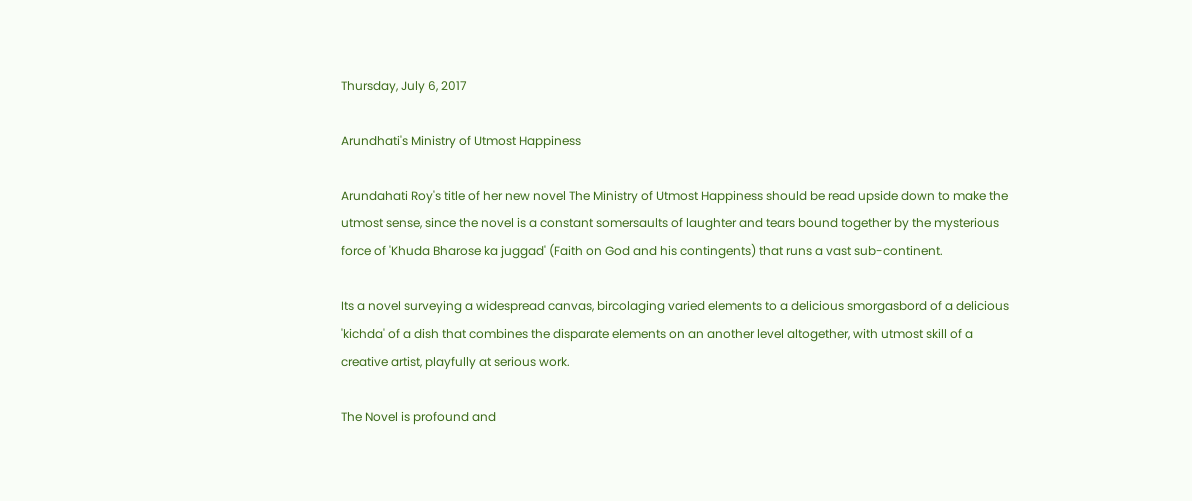Thursday, July 6, 2017

Arundhati's Ministry of Utmost Happiness

Arundahati Roy's title of her new novel The Ministry of Utmost Happiness should be read upside down to make the  utmost sense, since the novel is a constant somersaults of laughter and tears bound together by the mysterious force of 'Khuda Bharose ka juggad' (Faith on God and his contingents) that runs a vast sub-continent.

Its a novel surveying a widespread canvas, bircolaging varied elements to a delicious smorgasbord of a delicious 'kichda' of a dish that combines the disparate elements on an another level altogether, with utmost skill of a creative artist, playfully at serious work.

The Novel is profound and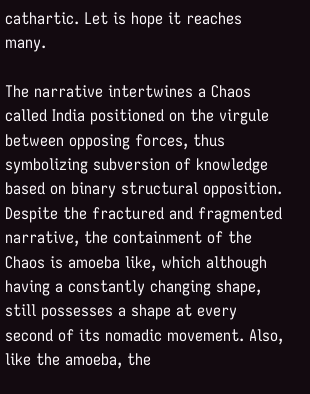cathartic. Let is hope it reaches many.

The narrative intertwines a Chaos called India positioned on the virgule between opposing forces, thus symbolizing subversion of knowledge based on binary structural opposition. Despite the fractured and fragmented narrative, the containment of the Chaos is amoeba like, which although having a constantly changing shape, still possesses a shape at every second of its nomadic movement. Also, like the amoeba, the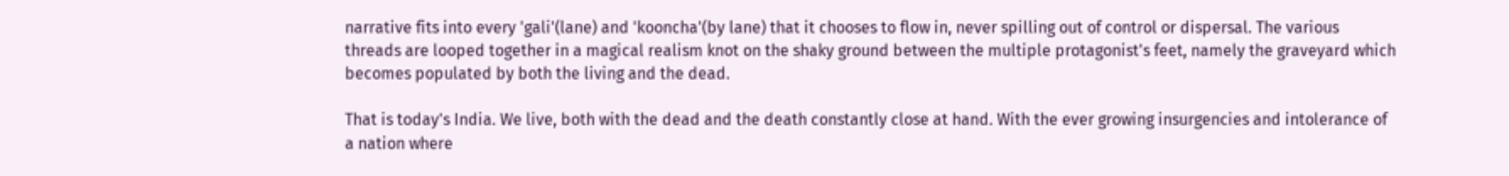narrative fits into every 'gali'(lane) and 'kooncha'(by lane) that it chooses to flow in, never spilling out of control or dispersal. The various threads are looped together in a magical realism knot on the shaky ground between the multiple protagonist's feet, namely the graveyard which becomes populated by both the living and the dead.

That is today's India. We live, both with the dead and the death constantly close at hand. With the ever growing insurgencies and intolerance of a nation where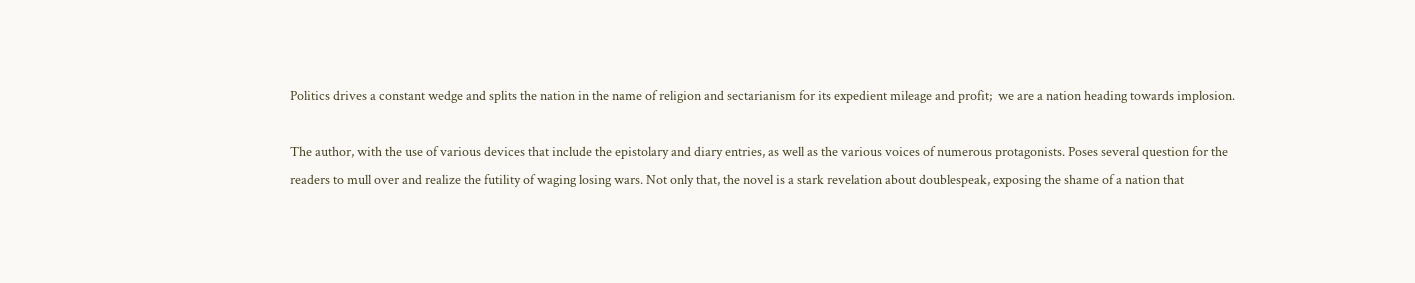Politics drives a constant wedge and splits the nation in the name of religion and sectarianism for its expedient mileage and profit;  we are a nation heading towards implosion.

The author, with the use of various devices that include the epistolary and diary entries, as well as the various voices of numerous protagonists. Poses several question for the readers to mull over and realize the futility of waging losing wars. Not only that, the novel is a stark revelation about doublespeak, exposing the shame of a nation that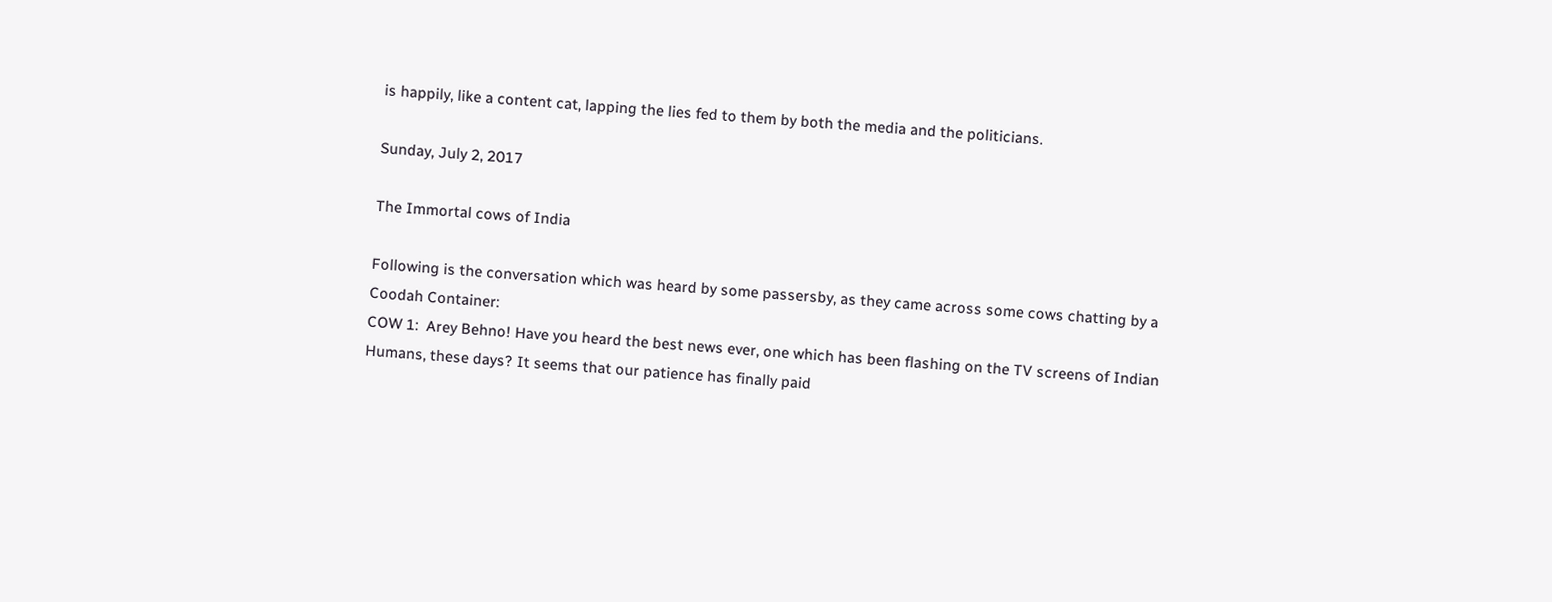is happily, like a content cat, lapping the lies fed to them by both the media and the politicians.

Sunday, July 2, 2017

The Immortal cows of India

Following is the conversation which was heard by some passersby, as they came across some cows chatting by a Coodah Container:
COW 1:  Arey Behno! Have you heard the best news ever, one which has been flashing on the TV screens of Indian Humans, these days? It seems that our patience has finally paid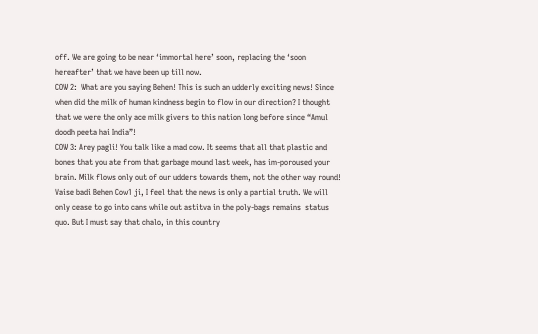off. We are going to be near ‘immortal here’ soon, replacing the ‘soon hereafter’ that we have been up till now.
COW 2:  What are you saying Behen! This is such an udderly exciting news! Since when did the milk of human kindness begin to flow in our direction? I thought that we were the only ace milk givers to this nation long before since “Amul doodh peeta hai India”!
COW 3: Arey pagli! You talk like a mad cow. It seems that all that plastic and bones that you ate from that garbage mound last week, has im-poroused your brain. Milk flows only out of our udders towards them, not the other way round! Vaise badi Behen Cow1 ji, I feel that the news is only a partial truth. We will only cease to go into cans while out astitva in the poly-bags remains  status quo. But I must say that chalo, in this country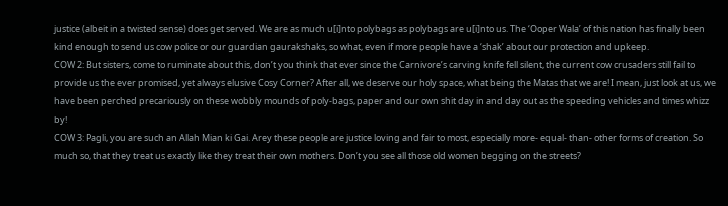justice (albeit in a twisted sense) does get served. We are as much u[i]nto polybags as polybags are u[i]nto us. The ‘Ooper Wala’ of this nation has finally been kind enough to send us cow police or our guardian gaurakshaks, so what, even if more people have a ‘shak’ about our protection and upkeep.
COW 2: But sisters, come to ruminate about this, don’t you think that ever since the Carnivore’s carving knife fell silent, the current cow crusaders still fail to provide us the ever promised, yet always elusive Cosy Corner? After all, we deserve our holy space, what being the Matas that we are! I mean, just look at us, we have been perched precariously on these wobbly mounds of poly-bags, paper and our own shit day in and day out as the speeding vehicles and times whizz by!
COW 3: Pagli, you are such an Allah Mian ki Gai. Arey these people are justice loving and fair to most, especially more- equal- than- other forms of creation. So much so, that they treat us exactly like they treat their own mothers. Don’t you see all those old women begging on the streets?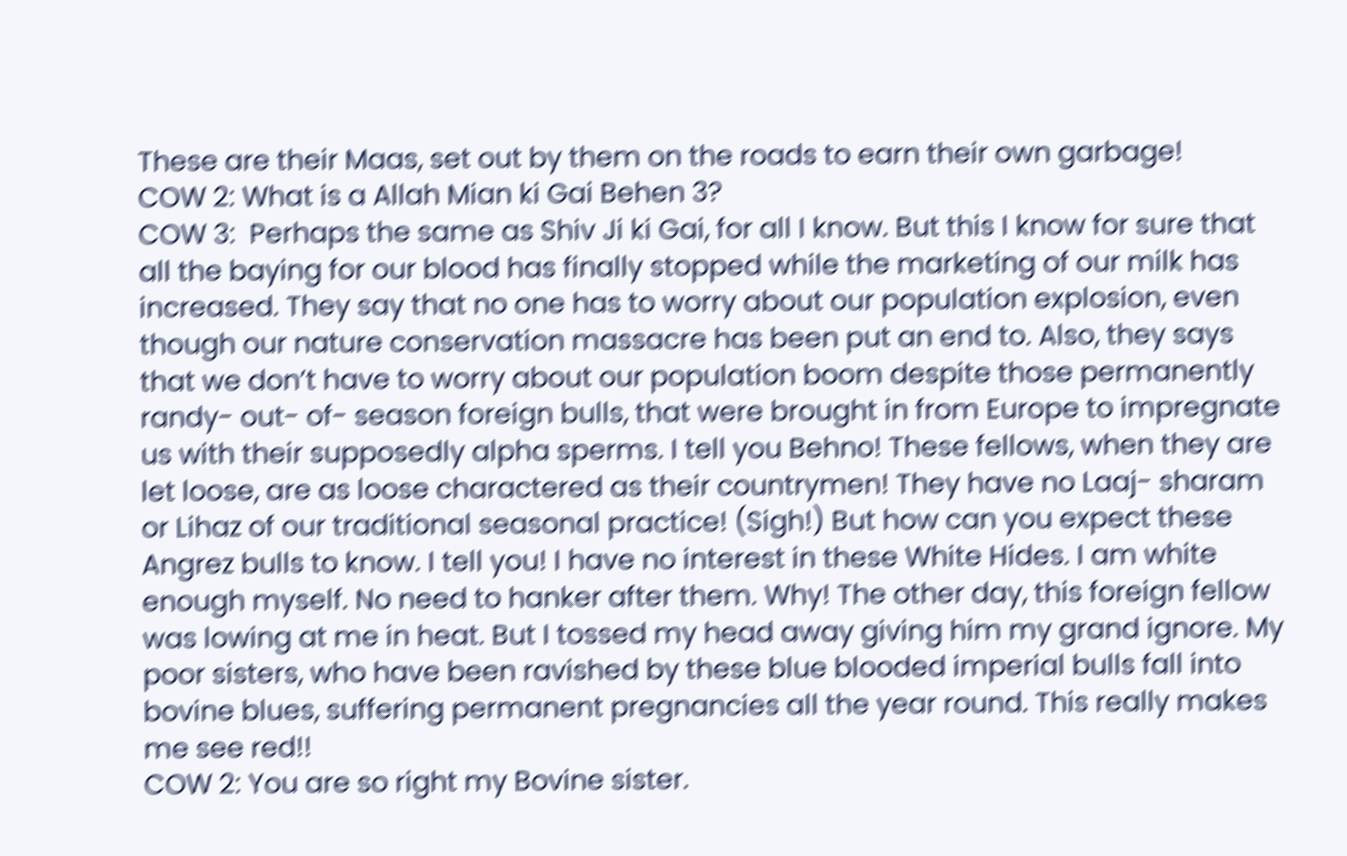These are their Maas, set out by them on the roads to earn their own garbage!
COW 2: What is a Allah Mian ki Gai Behen 3?
COW 3:  Perhaps the same as Shiv Ji ki Gai, for all I know. But this I know for sure that all the baying for our blood has finally stopped while the marketing of our milk has increased. They say that no one has to worry about our population explosion, even though our nature conservation massacre has been put an end to. Also, they says that we don’t have to worry about our population boom despite those permanently randy- out- of- season foreign bulls, that were brought in from Europe to impregnate us with their supposedly alpha sperms. I tell you Behno! These fellows, when they are let loose, are as loose charactered as their countrymen! They have no Laaj- sharam or Lihaz of our traditional seasonal practice! (Sigh!) But how can you expect these Angrez bulls to know. I tell you! I have no interest in these White Hides. I am white enough myself. No need to hanker after them. Why! The other day, this foreign fellow was lowing at me in heat. But I tossed my head away giving him my grand ignore. My poor sisters, who have been ravished by these blue blooded imperial bulls fall into bovine blues, suffering permanent pregnancies all the year round. This really makes me see red!!
COW 2: You are so right my Bovine sister.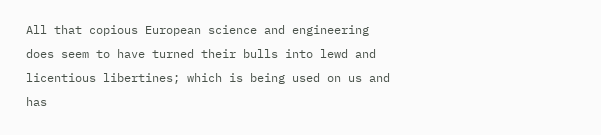All that copious European science and engineering does seem to have turned their bulls into lewd and licentious libertines; which is being used on us and has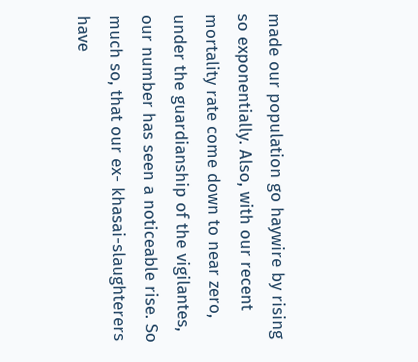made our population go haywire by rising so exponentially. Also, with our recent mortality rate come down to near zero, under the guardianship of the vigilantes, our number has seen a noticeable rise. So much so, that our ex- khasai-slaughterers have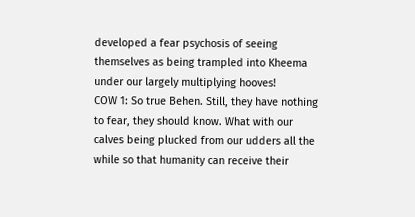developed a fear psychosis of seeing themselves as being trampled into Kheema under our largely multiplying hooves!
COW 1: So true Behen. Still, they have nothing to fear, they should know. What with our calves being plucked from our udders all the while so that humanity can receive their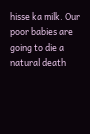hisse ka milk. Our poor babies are going to die a natural death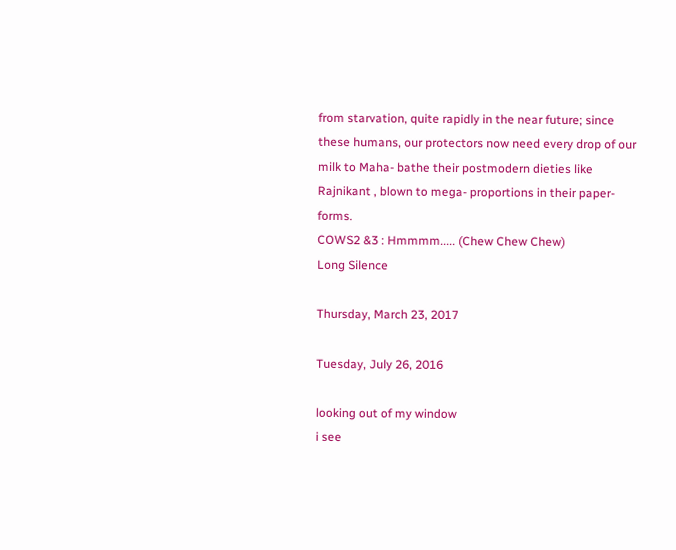from starvation, quite rapidly in the near future; since these humans, our protectors now need every drop of our milk to Maha- bathe their postmodern dieties like Rajnikant , blown to mega- proportions in their paper-forms.
COWS2 &3 : Hmmmm..... (Chew Chew Chew)
Long Silence

Thursday, March 23, 2017

Tuesday, July 26, 2016

looking out of my window
i see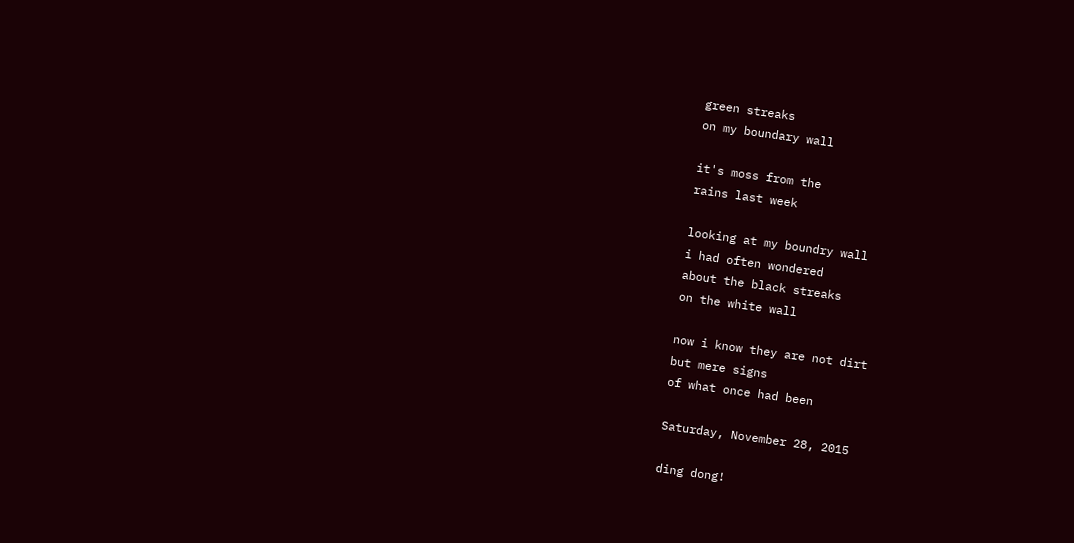green streaks
on my boundary wall

it's moss from the
rains last week

looking at my boundry wall
i had often wondered
about the black streaks
on the white wall

now i know they are not dirt
but mere signs
of what once had been

Saturday, November 28, 2015

ding dong!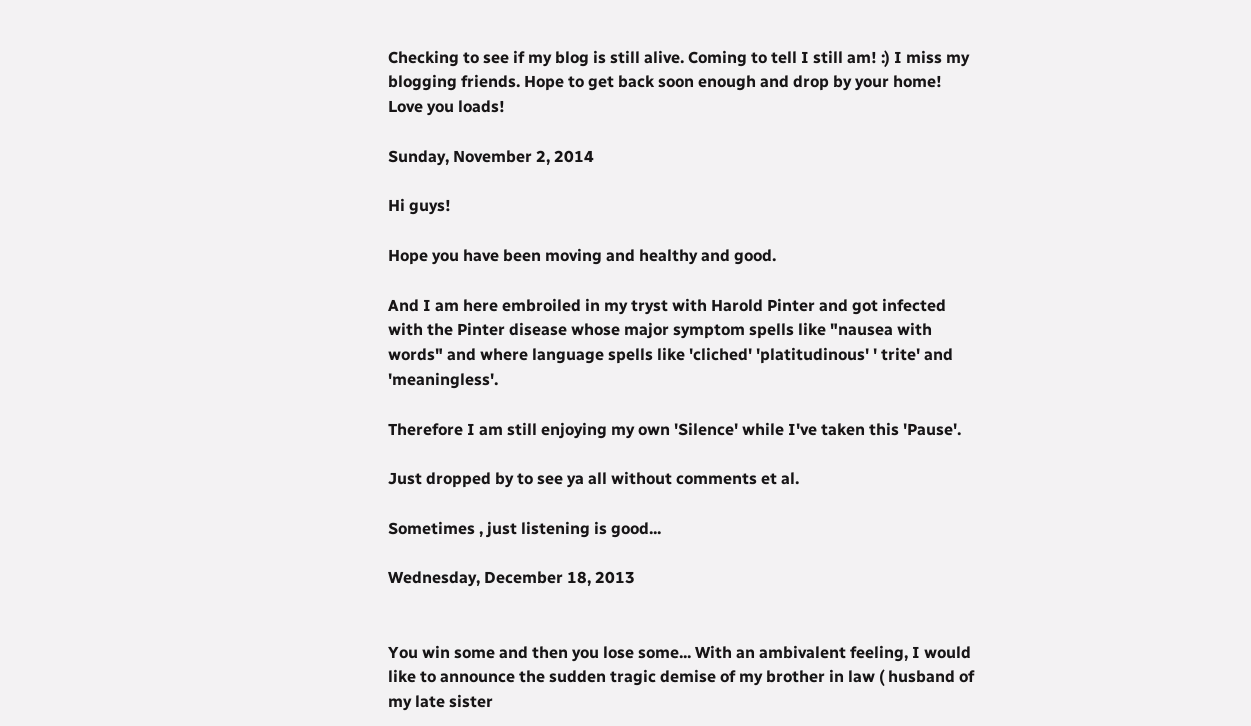Checking to see if my blog is still alive. Coming to tell I still am! :) I miss my blogging friends. Hope to get back soon enough and drop by your home! Love you loads!

Sunday, November 2, 2014

Hi guys!

Hope you have been moving and healthy and good.

And I am here embroiled in my tryst with Harold Pinter and got infected with the Pinter disease whose major symptom spells like "nausea with words" and where language spells like 'cliched' 'platitudinous' ' trite' and 'meaningless'.

Therefore I am still enjoying my own 'Silence' while I've taken this 'Pause'.

Just dropped by to see ya all without comments et al.

Sometimes , just listening is good...

Wednesday, December 18, 2013


You win some and then you lose some... With an ambivalent feeling, I would like to announce the sudden tragic demise of my brother in law ( husband of my late sister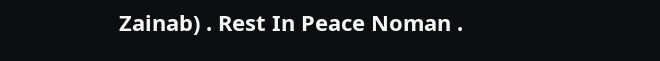Zainab) . Rest In Peace Noman .